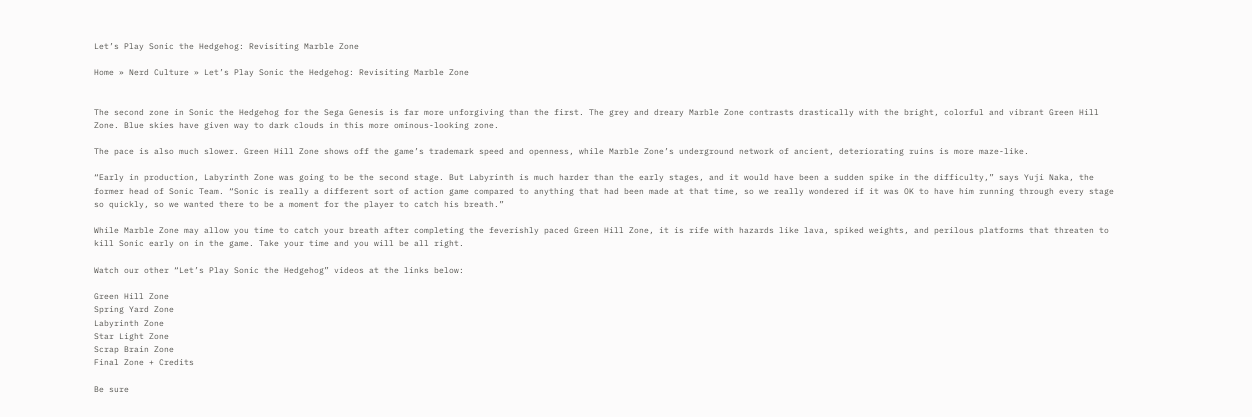Let’s Play Sonic the Hedgehog: Revisiting Marble Zone

Home » Nerd Culture » Let’s Play Sonic the Hedgehog: Revisiting Marble Zone


The second zone in Sonic the Hedgehog for the Sega Genesis is far more unforgiving than the first. The grey and dreary Marble Zone contrasts drastically with the bright, colorful and vibrant Green Hill Zone. Blue skies have given way to dark clouds in this more ominous-looking zone.

The pace is also much slower. Green Hill Zone shows off the game’s trademark speed and openness, while Marble Zone’s underground network of ancient, deteriorating ruins is more maze-like.

“Early in production, Labyrinth Zone was going to be the second stage. But Labyrinth is much harder than the early stages, and it would have been a sudden spike in the difficulty,” says Yuji Naka, the former head of Sonic Team. “Sonic is really a different sort of action game compared to anything that had been made at that time, so we really wondered if it was OK to have him running through every stage so quickly, so we wanted there to be a moment for the player to catch his breath.”

While Marble Zone may allow you time to catch your breath after completing the feverishly paced Green Hill Zone, it is rife with hazards like lava, spiked weights, and perilous platforms that threaten to kill Sonic early on in the game. Take your time and you will be all right.

Watch our other “Let’s Play Sonic the Hedgehog” videos at the links below:

Green Hill Zone
Spring Yard Zone
Labyrinth Zone
Star Light Zone
Scrap Brain Zone
Final Zone + Credits

Be sure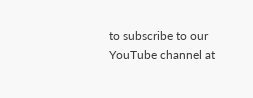to subscribe to our YouTube channel at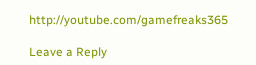http://youtube.com/gamefreaks365

Leave a Reply